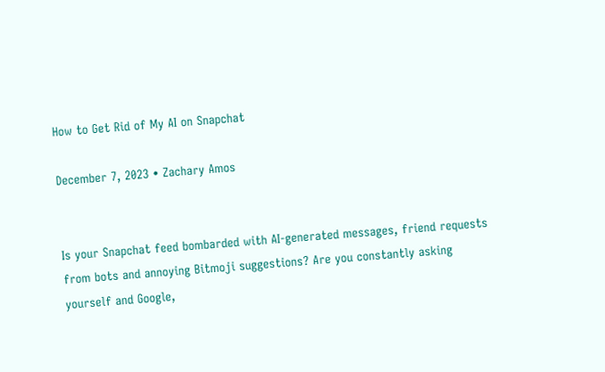How to Get Rid of My AI on Snapchat

December 7, 2023 • Zachary Amos


Is your Snapchat feed bombarded with AI-generated messages, friend requests from bots and annoying Bitmoji suggestions? Are you constantly asking yourself and Google,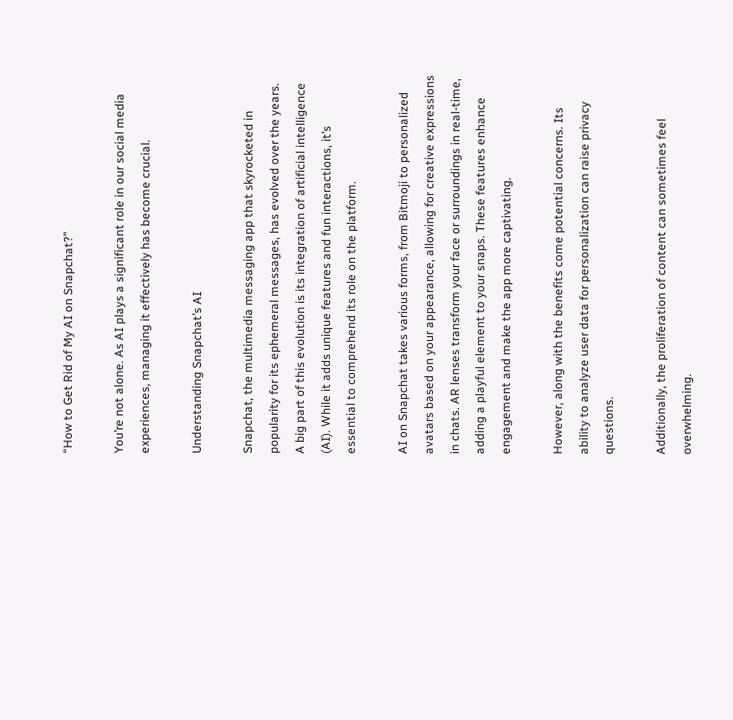“How to Get Rid of My AI on Snapchat?”

You’re not alone. As AI plays a significant role in our social media experiences, managing it effectively has become crucial.

Understanding Snapchat’s AI

Snapchat, the multimedia messaging app that skyrocketed in popularity for its ephemeral messages, has evolved over the years. A big part of this evolution is its integration of artificial intelligence (AI). While it adds unique features and fun interactions, it’s essential to comprehend its role on the platform.

AI on Snapchat takes various forms, from Bitmoji to personalized avatars based on your appearance, allowing for creative expressions in chats. AR lenses transform your face or surroundings in real-time, adding a playful element to your snaps. These features enhance engagement and make the app more captivating.

However, along with the benefits come potential concerns. Its ability to analyze user data for personalization can raise privacy questions.

Additionally, the proliferation of content can sometimes feel overwhelming.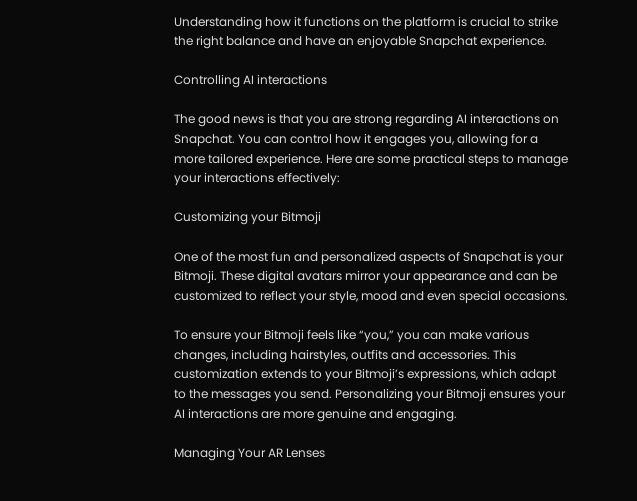Understanding how it functions on the platform is crucial to strike the right balance and have an enjoyable Snapchat experience.

Controlling AI interactions

The good news is that you are strong regarding AI interactions on Snapchat. You can control how it engages you, allowing for a more tailored experience. Here are some practical steps to manage your interactions effectively:

Customizing your Bitmoji

One of the most fun and personalized aspects of Snapchat is your Bitmoji. These digital avatars mirror your appearance and can be customized to reflect your style, mood and even special occasions.

To ensure your Bitmoji feels like “you,” you can make various changes, including hairstyles, outfits and accessories. This customization extends to your Bitmoji’s expressions, which adapt to the messages you send. Personalizing your Bitmoji ensures your AI interactions are more genuine and engaging.

Managing Your AR Lenses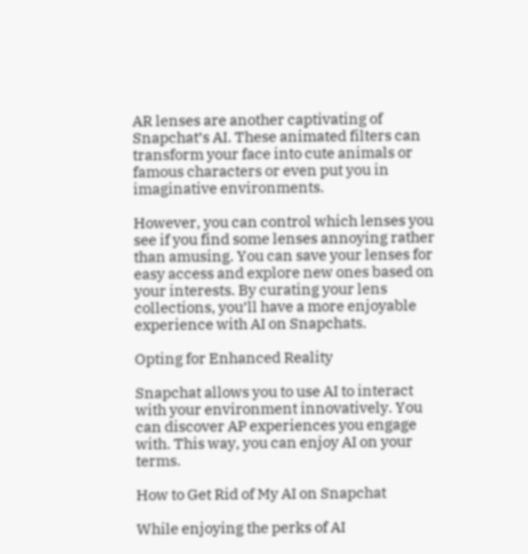AR lenses are another captivating of Snapchat’s AI. These animated filters can transform your face into cute animals or famous characters or even put you in imaginative environments.

However, you can control which lenses you see if you find some lenses annoying rather than amusing. You can save your lenses for easy access and explore new ones based on your interests. By curating your lens collections, you’ll have a more enjoyable experience with AI on Snapchats.

Opting for Enhanced Reality

Snapchat allows you to use AI to interact with your environment innovatively. You can discover AP experiences you engage with. This way, you can enjoy AI on your terms.

How to Get Rid of My AI on Snapchat

While enjoying the perks of AI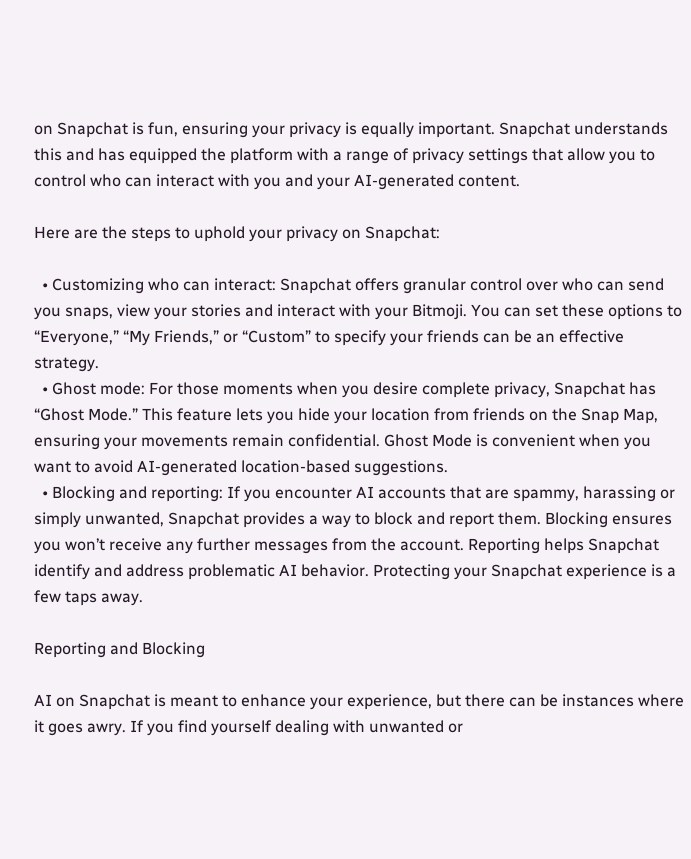on Snapchat is fun, ensuring your privacy is equally important. Snapchat understands this and has equipped the platform with a range of privacy settings that allow you to control who can interact with you and your AI-generated content.

Here are the steps to uphold your privacy on Snapchat:

  • Customizing who can interact: Snapchat offers granular control over who can send you snaps, view your stories and interact with your Bitmoji. You can set these options to “Everyone,” “My Friends,” or “Custom” to specify your friends can be an effective strategy.
  • Ghost mode: For those moments when you desire complete privacy, Snapchat has “Ghost Mode.” This feature lets you hide your location from friends on the Snap Map, ensuring your movements remain confidential. Ghost Mode is convenient when you want to avoid AI-generated location-based suggestions.
  • Blocking and reporting: If you encounter AI accounts that are spammy, harassing or simply unwanted, Snapchat provides a way to block and report them. Blocking ensures you won’t receive any further messages from the account. Reporting helps Snapchat identify and address problematic AI behavior. Protecting your Snapchat experience is a few taps away.

Reporting and Blocking

AI on Snapchat is meant to enhance your experience, but there can be instances where it goes awry. If you find yourself dealing with unwanted or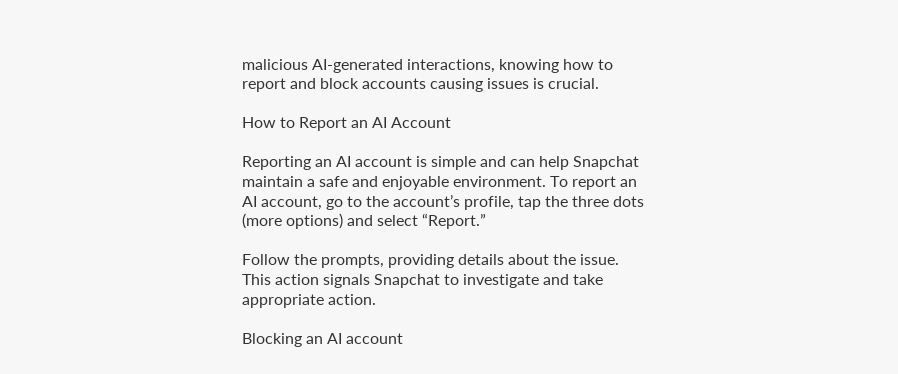malicious AI-generated interactions, knowing how to report and block accounts causing issues is crucial.

How to Report an AI Account

Reporting an AI account is simple and can help Snapchat maintain a safe and enjoyable environment. To report an AI account, go to the account’s profile, tap the three dots (more options) and select “Report.”

Follow the prompts, providing details about the issue. This action signals Snapchat to investigate and take appropriate action.

Blocking an AI account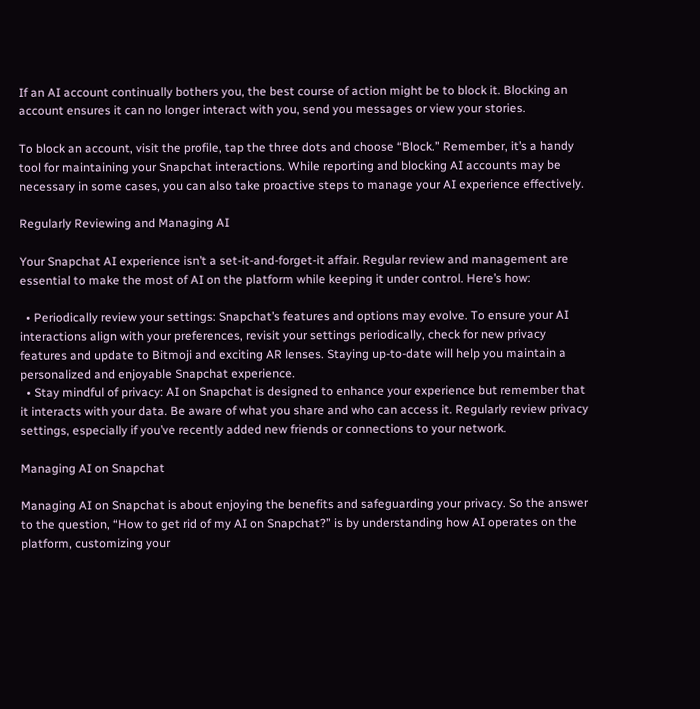If an AI account continually bothers you, the best course of action might be to block it. Blocking an account ensures it can no longer interact with you, send you messages or view your stories.

To block an account, visit the profile, tap the three dots and choose “Block.” Remember, it’s a handy tool for maintaining your Snapchat interactions. While reporting and blocking AI accounts may be necessary in some cases, you can also take proactive steps to manage your AI experience effectively.

Regularly Reviewing and Managing AI

Your Snapchat AI experience isn’t a set-it-and-forget-it affair. Regular review and management are essential to make the most of AI on the platform while keeping it under control. Here’s how:

  • Periodically review your settings: Snapchat’s features and options may evolve. To ensure your AI interactions align with your preferences, revisit your settings periodically, check for new privacy features and update to Bitmoji and exciting AR lenses. Staying up-to-date will help you maintain a personalized and enjoyable Snapchat experience.
  • Stay mindful of privacy: AI on Snapchat is designed to enhance your experience but remember that it interacts with your data. Be aware of what you share and who can access it. Regularly review privacy settings, especially if you’ve recently added new friends or connections to your network.

Managing AI on Snapchat

Managing AI on Snapchat is about enjoying the benefits and safeguarding your privacy. So the answer to the question, “How to get rid of my AI on Snapchat?” is by understanding how AI operates on the platform, customizing your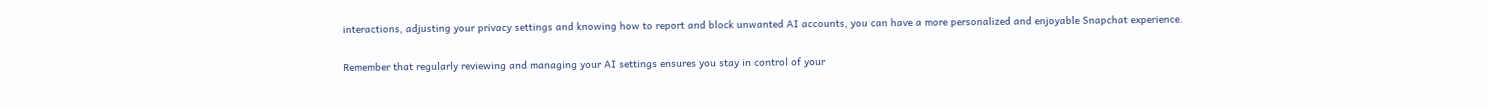interactions, adjusting your privacy settings and knowing how to report and block unwanted AI accounts, you can have a more personalized and enjoyable Snapchat experience.

Remember that regularly reviewing and managing your AI settings ensures you stay in control of your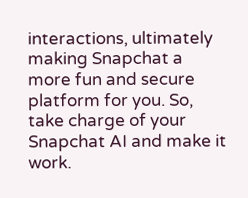interactions, ultimately making Snapchat a more fun and secure platform for you. So, take charge of your Snapchat AI and make it work.